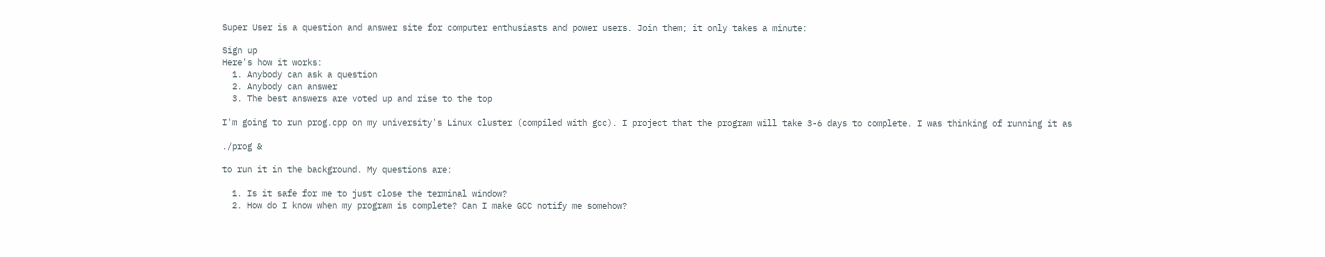Super User is a question and answer site for computer enthusiasts and power users. Join them; it only takes a minute:

Sign up
Here's how it works:
  1. Anybody can ask a question
  2. Anybody can answer
  3. The best answers are voted up and rise to the top

I'm going to run prog.cpp on my university's Linux cluster (compiled with gcc). I project that the program will take 3-6 days to complete. I was thinking of running it as

./prog &

to run it in the background. My questions are:

  1. Is it safe for me to just close the terminal window?
  2. How do I know when my program is complete? Can I make GCC notify me somehow?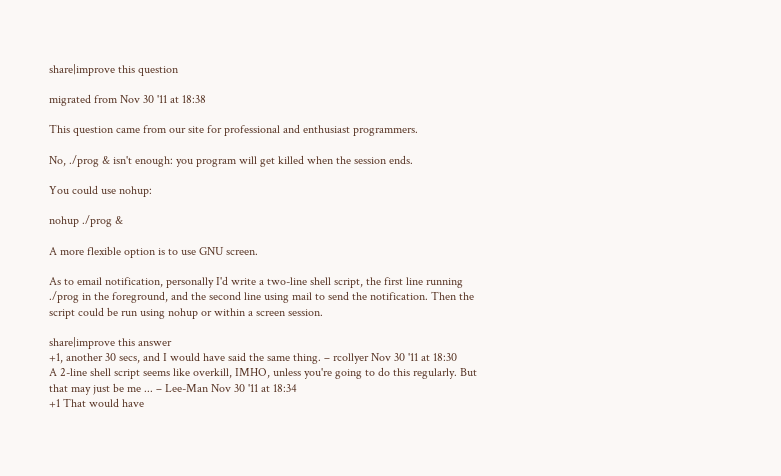share|improve this question

migrated from Nov 30 '11 at 18:38

This question came from our site for professional and enthusiast programmers.

No, ./prog & isn't enough: you program will get killed when the session ends.

You could use nohup:

nohup ./prog &

A more flexible option is to use GNU screen.

As to email notification, personally I'd write a two-line shell script, the first line running ./prog in the foreground, and the second line using mail to send the notification. Then the script could be run using nohup or within a screen session.

share|improve this answer
+1, another 30 secs, and I would have said the same thing. – rcollyer Nov 30 '11 at 18:30
A 2-line shell script seems like overkill, IMHO, unless you're going to do this regularly. But that may just be me ... – Lee-Man Nov 30 '11 at 18:34
+1 That would have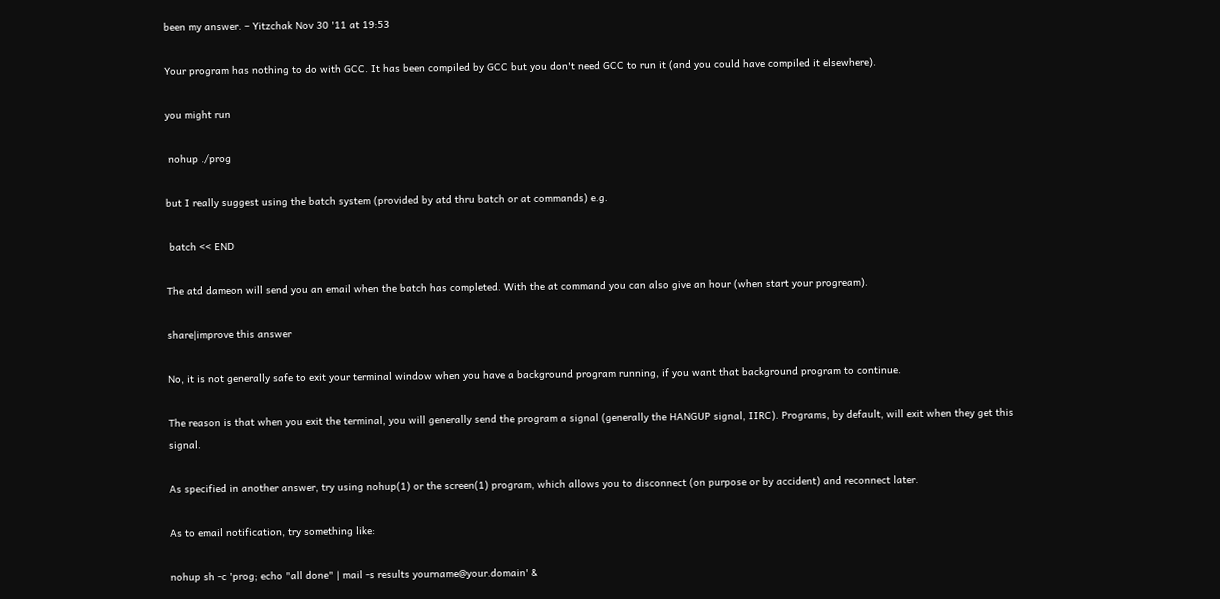been my answer. – Yitzchak Nov 30 '11 at 19:53

Your program has nothing to do with GCC. It has been compiled by GCC but you don't need GCC to run it (and you could have compiled it elsewhere).

you might run

 nohup ./prog

but I really suggest using the batch system (provided by atd thru batch or at commands) e.g.

 batch << END

The atd dameon will send you an email when the batch has completed. With the at command you can also give an hour (when start your progream).

share|improve this answer

No, it is not generally safe to exit your terminal window when you have a background program running, if you want that background program to continue.

The reason is that when you exit the terminal, you will generally send the program a signal (generally the HANGUP signal, IIRC). Programs, by default, will exit when they get this signal.

As specified in another answer, try using nohup(1) or the screen(1) program, which allows you to disconnect (on purpose or by accident) and reconnect later.

As to email notification, try something like:

nohup sh -c 'prog; echo "all done" | mail -s results yourname@your.domain' &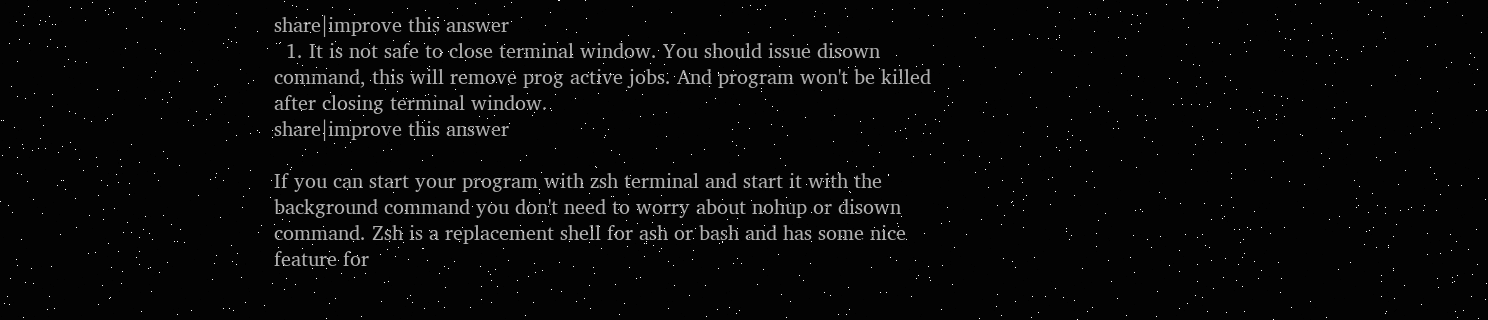share|improve this answer
  1. It is not safe to close terminal window. You should issue disown command, this will remove prog active jobs. And program won't be killed after closing terminal window.
share|improve this answer

If you can start your program with zsh terminal and start it with the background command you don't need to worry about nohup or disown command. Zsh is a replacement shell for ash or bash and has some nice feature for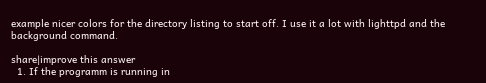example nicer colors for the directory listing to start off. I use it a lot with lighttpd and the background command.

share|improve this answer
  1. If the programm is running in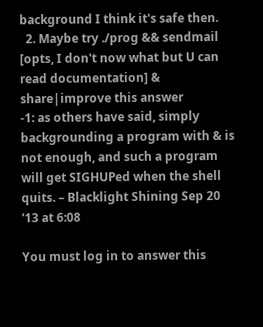background I think it's safe then.
  2. Maybe try ./prog && sendmail [opts, I don't now what but U can read documentation] &
share|improve this answer
-1: as others have said, simply backgrounding a program with & is not enough, and such a program will get SIGHUPed when the shell quits. – Blacklight Shining Sep 20 '13 at 6:08

You must log in to answer this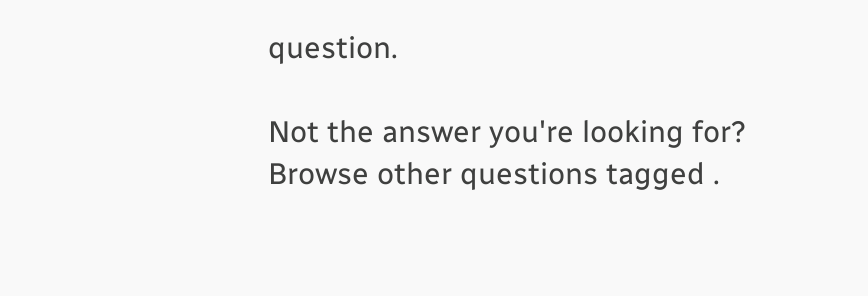question.

Not the answer you're looking for? Browse other questions tagged .